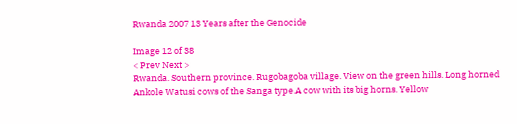Rwanda 2007 13 Years after the Genocide

Image 12 of 38
< Prev Next >
Rwanda. Southern province. Rugobagoba village. View on the green hills. Long horned Ankole Watusi cows of the Sanga type.A cow with its big horns. Yellow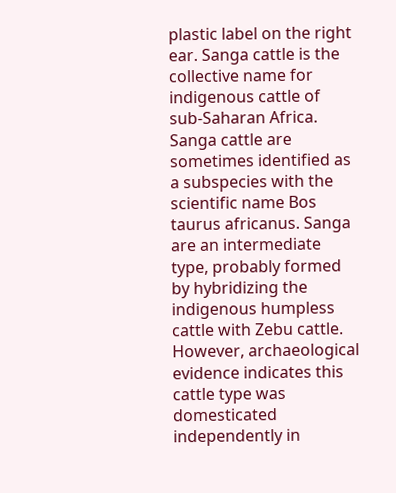plastic label on the right ear. Sanga cattle is the collective name for indigenous cattle of sub-Saharan Africa. Sanga cattle are sometimes identified as a subspecies with the scientific name Bos taurus africanus. Sanga are an intermediate type, probably formed by hybridizing the indigenous humpless cattle with Zebu cattle. However, archaeological evidence indicates this cattle type was domesticated independently in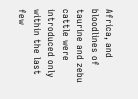Africa, and bloodlines of taurine and zebu cattle were introduced only within the last few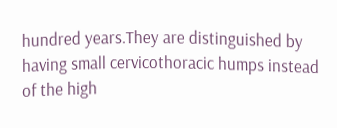hundred years.They are distinguished by having small cervicothoracic humps instead of the high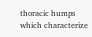thoracic humps which characterize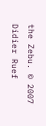the Zebu. © 2007 Didier Ruef